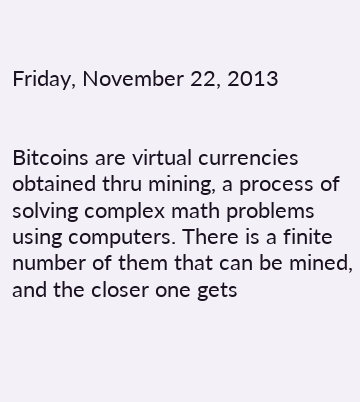Friday, November 22, 2013


Bitcoins are virtual currencies obtained thru mining, a process of solving complex math problems using computers. There is a finite number of them that can be mined, and the closer one gets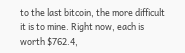to the last bitcoin, the more difficult it is to mine. Right now, each is worth $762.4,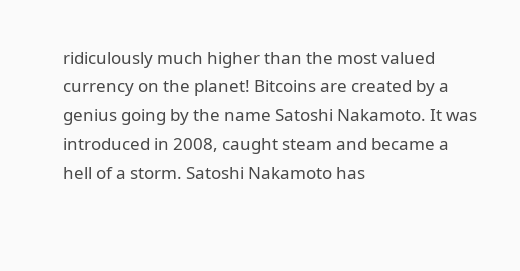ridiculously much higher than the most valued currency on the planet! Bitcoins are created by a genius going by the name Satoshi Nakamoto. It was introduced in 2008, caught steam and became a hell of a storm. Satoshi Nakamoto has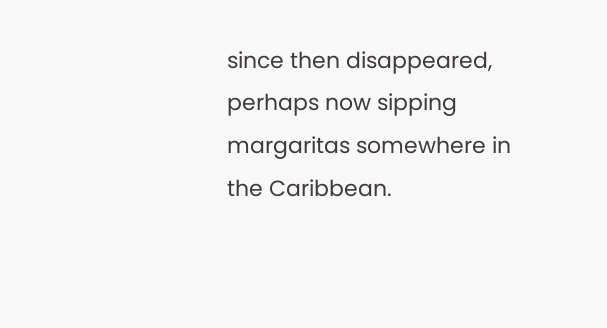since then disappeared, perhaps now sipping margaritas somewhere in the Caribbean.